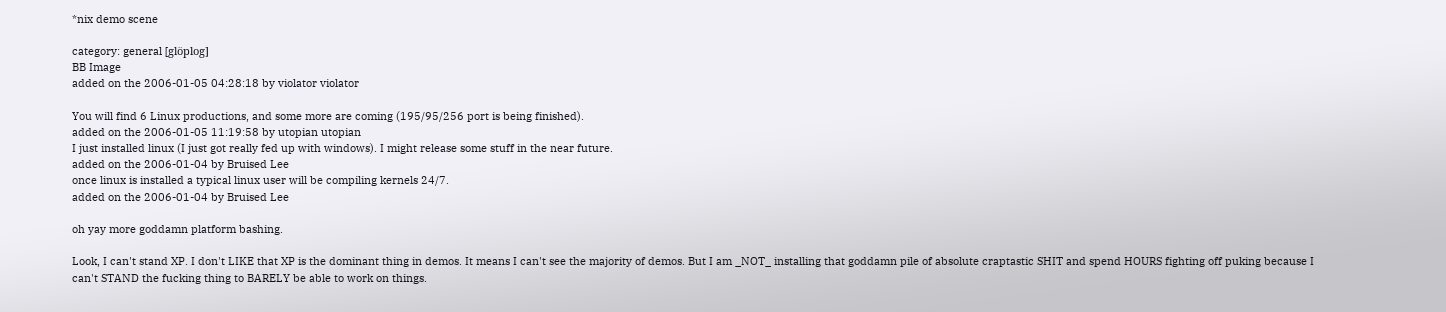*nix demo scene

category: general [glöplog]
BB Image
added on the 2006-01-05 04:28:18 by violator violator

You will find 6 Linux productions, and some more are coming (195/95/256 port is being finished).
added on the 2006-01-05 11:19:58 by utopian utopian
I just installed linux (I just got really fed up with windows). I might release some stuff in the near future.
added on the 2006-01-04 by Bruised Lee
once linux is installed a typical linux user will be compiling kernels 24/7.
added on the 2006-01-04 by Bruised Lee

oh yay more goddamn platform bashing.

Look, I can't stand XP. I don't LIKE that XP is the dominant thing in demos. It means I can't see the majority of demos. But I am _NOT_ installing that goddamn pile of absolute craptastic SHIT and spend HOURS fighting off puking because I can't STAND the fucking thing to BARELY be able to work on things.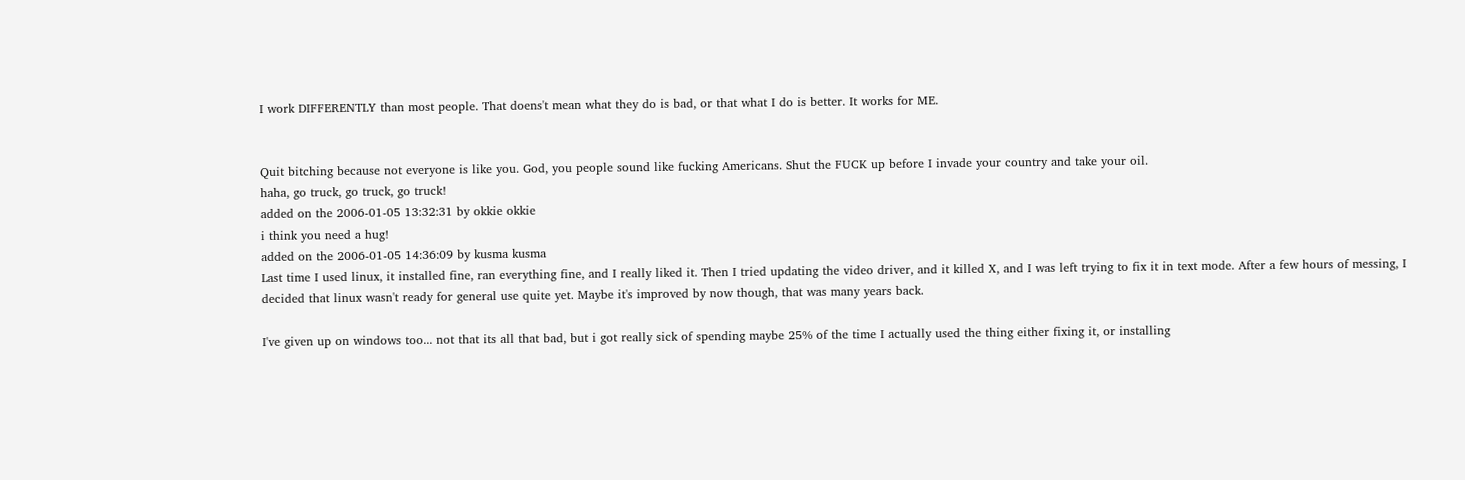I work DIFFERENTLY than most people. That doens't mean what they do is bad, or that what I do is better. It works for ME.


Quit bitching because not everyone is like you. God, you people sound like fucking Americans. Shut the FUCK up before I invade your country and take your oil.
haha, go truck, go truck, go truck!
added on the 2006-01-05 13:32:31 by okkie okkie
i think you need a hug!
added on the 2006-01-05 14:36:09 by kusma kusma
Last time I used linux, it installed fine, ran everything fine, and I really liked it. Then I tried updating the video driver, and it killed X, and I was left trying to fix it in text mode. After a few hours of messing, I decided that linux wasn't ready for general use quite yet. Maybe it's improved by now though, that was many years back.

I've given up on windows too... not that its all that bad, but i got really sick of spending maybe 25% of the time I actually used the thing either fixing it, or installing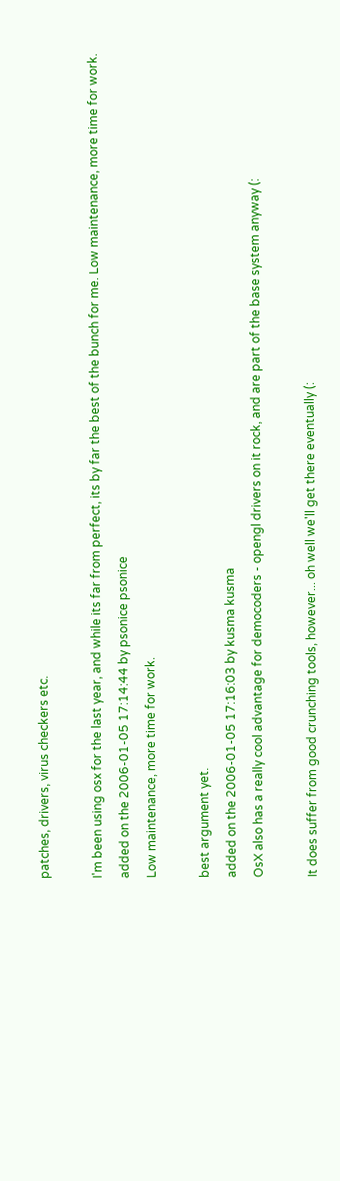patches, drivers, virus checkers etc.

I'm been using osx for the last year, and while its far from perfect, its by far the best of the bunch for me. Low maintenance, more time for work.
added on the 2006-01-05 17:14:44 by psonice psonice
Low maintenance, more time for work.

best argument yet.
added on the 2006-01-05 17:16:03 by kusma kusma
OsX also has a really cool advantage for democoders - opengl drivers on it rock, and are part of the base system anyway (:

It does suffer from good crunching tools, however... oh well we'll get there eventually (: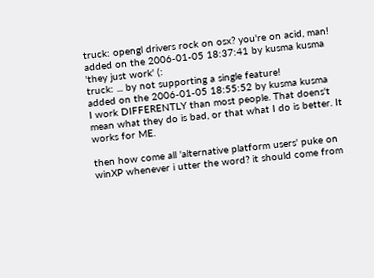truck: opengl drivers rock on osx? you're on acid, man!
added on the 2006-01-05 18:37:41 by kusma kusma
'they just work' (:
truck: ... by not supporting a single feature!
added on the 2006-01-05 18:55:52 by kusma kusma
I work DIFFERENTLY than most people. That doens't mean what they do is bad, or that what I do is better. It works for ME.

then how come all 'alternative platform users' puke on winXP whenever i utter the word? it should come from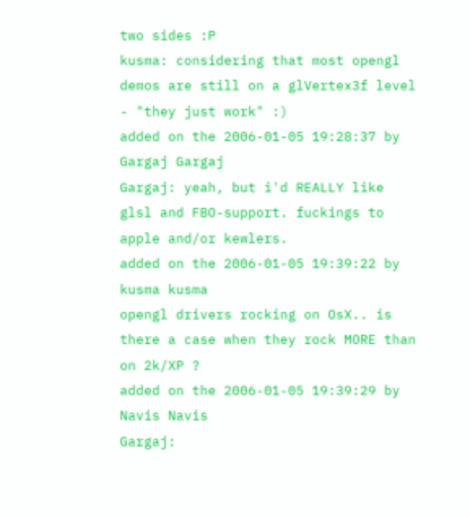two sides :P
kusma: considering that most opengl demos are still on a glVertex3f level - "they just work" :)
added on the 2006-01-05 19:28:37 by Gargaj Gargaj
Gargaj: yeah, but i'd REALLY like glsl and FBO-support. fuckings to apple and/or kewlers.
added on the 2006-01-05 19:39:22 by kusma kusma
opengl drivers rocking on OsX.. is there a case when they rock MORE than on 2k/XP ?
added on the 2006-01-05 19:39:29 by Navis Navis
Gargaj: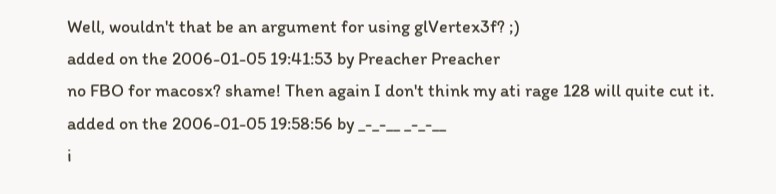Well, wouldn't that be an argument for using glVertex3f? ;)
added on the 2006-01-05 19:41:53 by Preacher Preacher
no FBO for macosx? shame! Then again I don't think my ati rage 128 will quite cut it.
added on the 2006-01-05 19:58:56 by _-_-__ _-_-__
i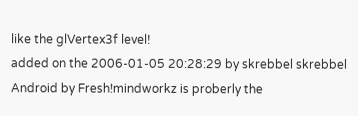like the glVertex3f level!
added on the 2006-01-05 20:28:29 by skrebbel skrebbel
Android by Fresh!mindworkz is proberly the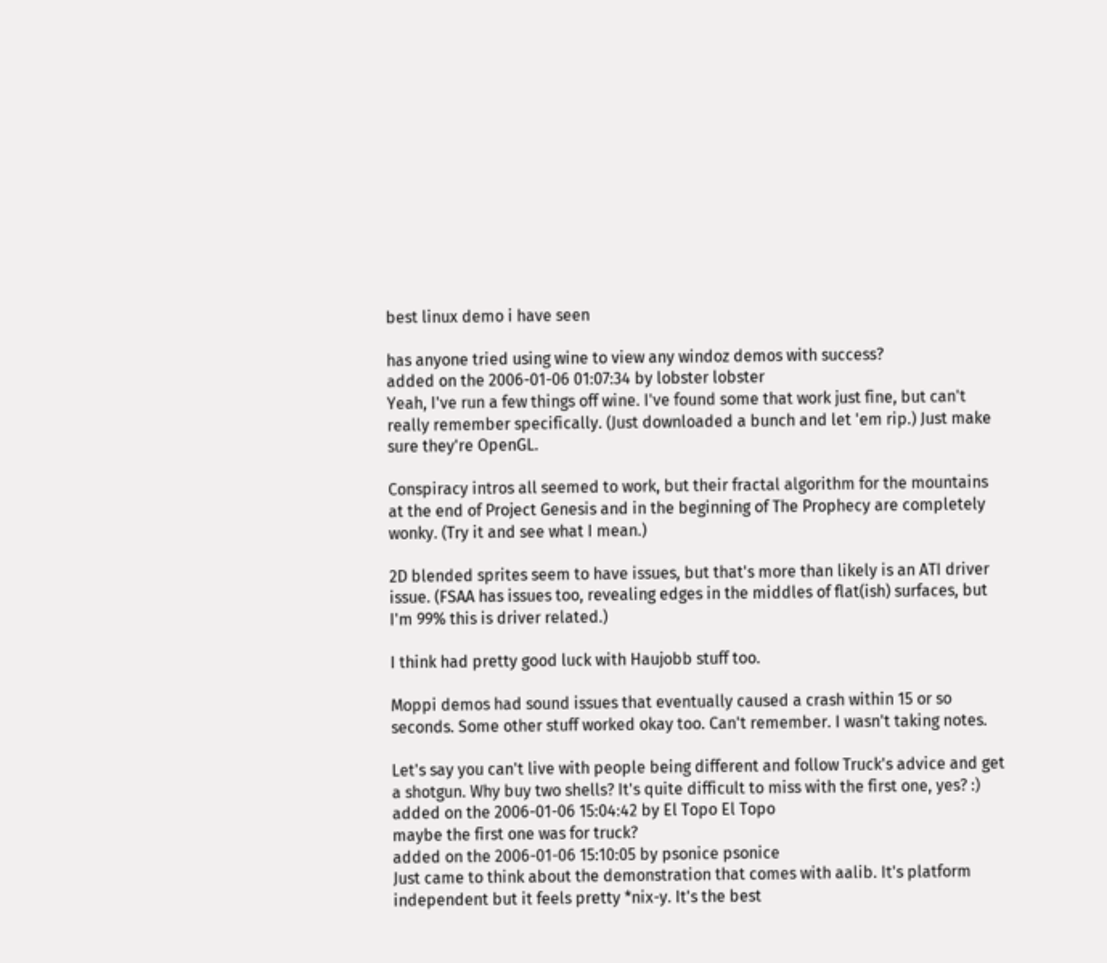best linux demo i have seen

has anyone tried using wine to view any windoz demos with success?
added on the 2006-01-06 01:07:34 by lobster lobster
Yeah, I've run a few things off wine. I've found some that work just fine, but can't really remember specifically. (Just downloaded a bunch and let 'em rip.) Just make sure they're OpenGL.

Conspiracy intros all seemed to work, but their fractal algorithm for the mountains at the end of Project Genesis and in the beginning of The Prophecy are completely wonky. (Try it and see what I mean.)

2D blended sprites seem to have issues, but that's more than likely is an ATI driver issue. (FSAA has issues too, revealing edges in the middles of flat(ish) surfaces, but I'm 99% this is driver related.)

I think had pretty good luck with Haujobb stuff too.

Moppi demos had sound issues that eventually caused a crash within 15 or so seconds. Some other stuff worked okay too. Can't remember. I wasn't taking notes.

Let's say you can't live with people being different and follow Truck's advice and get a shotgun. Why buy two shells? It's quite difficult to miss with the first one, yes? :)
added on the 2006-01-06 15:04:42 by El Topo El Topo
maybe the first one was for truck?
added on the 2006-01-06 15:10:05 by psonice psonice
Just came to think about the demonstration that comes with aalib. It's platform independent but it feels pretty *nix-y. It's the best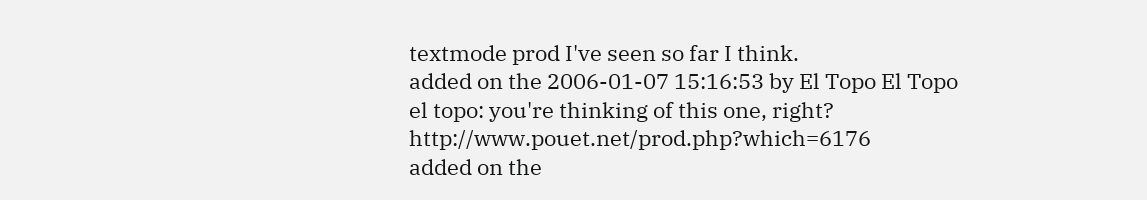textmode prod I've seen so far I think.
added on the 2006-01-07 15:16:53 by El Topo El Topo
el topo: you're thinking of this one, right? http://www.pouet.net/prod.php?which=6176
added on the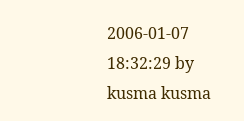2006-01-07 18:32:29 by kusma kusma